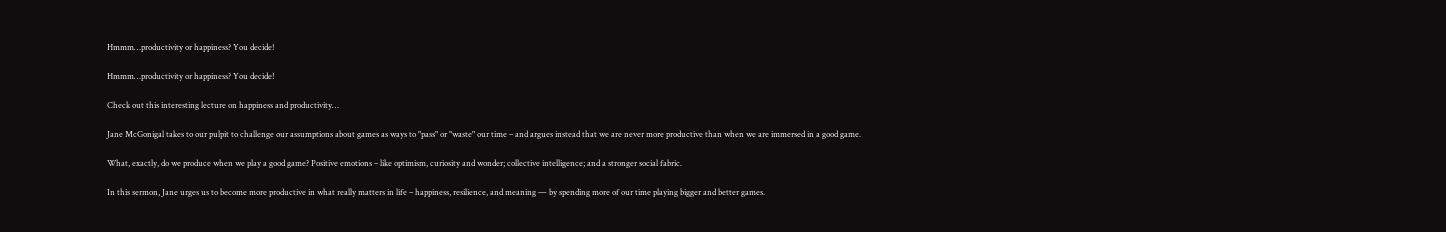Hmmm…productivity or happiness? You decide!

Hmmm…productivity or happiness? You decide!

Check out this interesting lecture on happiness and productivity…

Jane McGonigal takes to our pulpit to challenge our assumptions about games as ways to "pass" or "waste" our time – and argues instead that we are never more productive than when we are immersed in a good game.

What, exactly, do we produce when we play a good game? Positive emotions – like optimism, curiosity and wonder; collective intelligence; and a stronger social fabric.

In this sermon, Jane urges us to become more productive in what really matters in life – happiness, resilience, and meaning — by spending more of our time playing bigger and better games.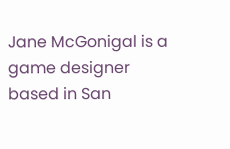Jane McGonigal is a game designer based in San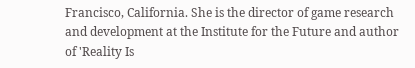Francisco, California. She is the director of game research and development at the Institute for the Future and author of 'Reality Is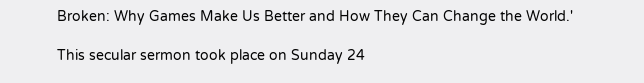Broken: Why Games Make Us Better and How They Can Change the World.'

This secular sermon took place on Sunday 24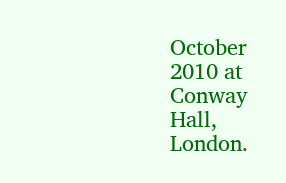October 2010 at Conway Hall, London.